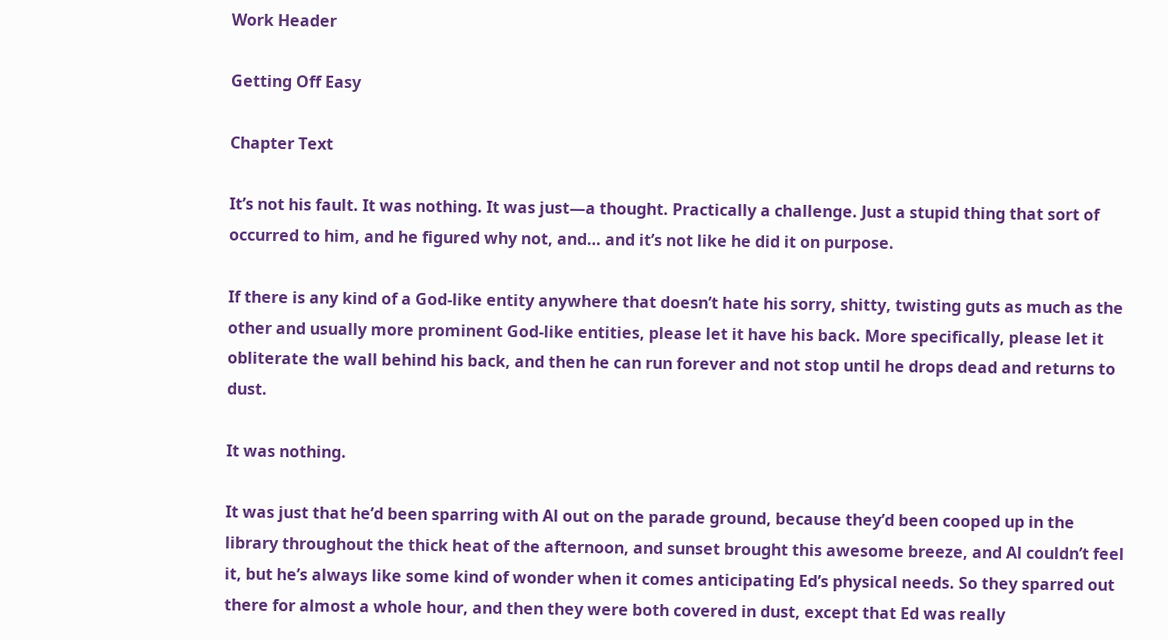Work Header

Getting Off Easy

Chapter Text

It’s not his fault. It was nothing. It was just—a thought. Practically a challenge. Just a stupid thing that sort of occurred to him, and he figured why not, and… and it’s not like he did it on purpose.

If there is any kind of a God-like entity anywhere that doesn’t hate his sorry, shitty, twisting guts as much as the other and usually more prominent God-like entities, please let it have his back. More specifically, please let it obliterate the wall behind his back, and then he can run forever and not stop until he drops dead and returns to dust.

It was nothing.

It was just that he’d been sparring with Al out on the parade ground, because they’d been cooped up in the library throughout the thick heat of the afternoon, and sunset brought this awesome breeze, and Al couldn’t feel it, but he’s always like some kind of wonder when it comes anticipating Ed’s physical needs. So they sparred out there for almost a whole hour, and then they were both covered in dust, except that Ed was really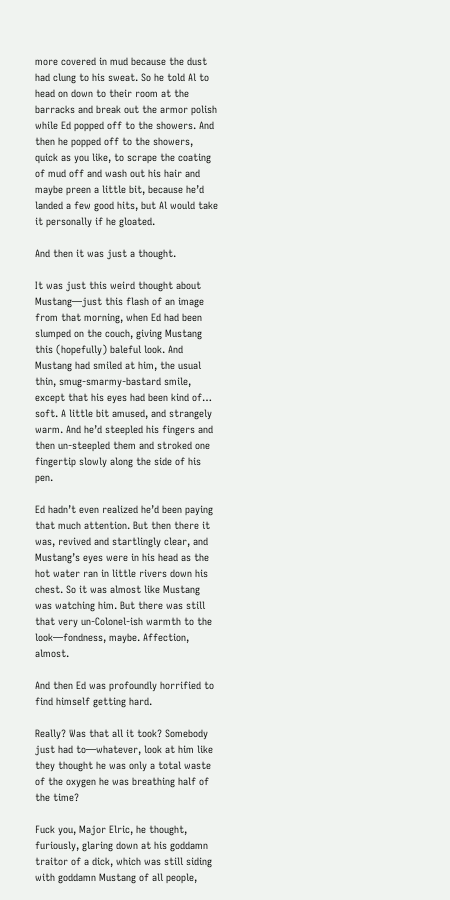more covered in mud because the dust had clung to his sweat. So he told Al to head on down to their room at the barracks and break out the armor polish while Ed popped off to the showers. And then he popped off to the showers, quick as you like, to scrape the coating of mud off and wash out his hair and maybe preen a little bit, because he’d landed a few good hits, but Al would take it personally if he gloated.

And then it was just a thought.

It was just this weird thought about Mustang—just this flash of an image from that morning, when Ed had been slumped on the couch, giving Mustang this (hopefully) baleful look. And Mustang had smiled at him, the usual thin, smug-smarmy-bastard smile, except that his eyes had been kind of… soft. A little bit amused, and strangely warm. And he’d steepled his fingers and then un-steepled them and stroked one fingertip slowly along the side of his pen.

Ed hadn’t even realized he’d been paying that much attention. But then there it was, revived and startlingly clear, and Mustang’s eyes were in his head as the hot water ran in little rivers down his chest. So it was almost like Mustang was watching him. But there was still that very un-Colonel-ish warmth to the look—fondness, maybe. Affection, almost.

And then Ed was profoundly horrified to find himself getting hard.

Really? Was that all it took? Somebody just had to—whatever, look at him like they thought he was only a total waste of the oxygen he was breathing half of the time?

Fuck you, Major Elric, he thought, furiously, glaring down at his goddamn traitor of a dick, which was still siding with goddamn Mustang of all people,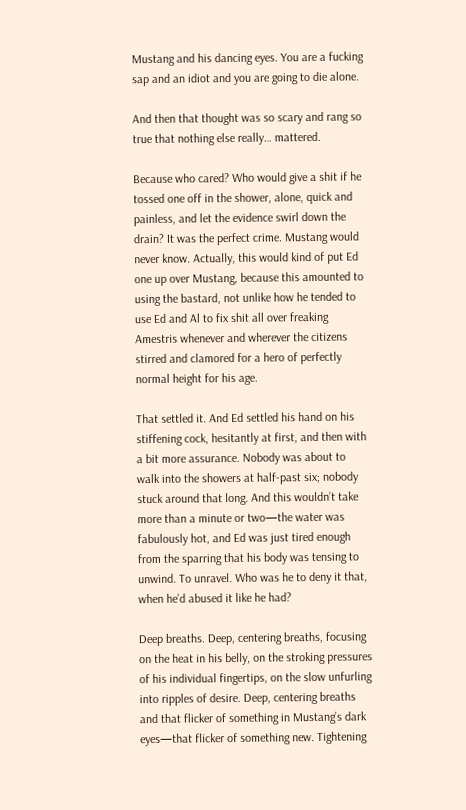Mustang and his dancing eyes. You are a fucking sap and an idiot and you are going to die alone.

And then that thought was so scary and rang so true that nothing else really… mattered.

Because who cared? Who would give a shit if he tossed one off in the shower, alone, quick and painless, and let the evidence swirl down the drain? It was the perfect crime. Mustang would never know. Actually, this would kind of put Ed one up over Mustang, because this amounted to using the bastard, not unlike how he tended to use Ed and Al to fix shit all over freaking Amestris whenever and wherever the citizens stirred and clamored for a hero of perfectly normal height for his age.

That settled it. And Ed settled his hand on his stiffening cock, hesitantly at first, and then with a bit more assurance. Nobody was about to walk into the showers at half-past six; nobody stuck around that long. And this wouldn’t take more than a minute or two—the water was fabulously hot, and Ed was just tired enough from the sparring that his body was tensing to unwind. To unravel. Who was he to deny it that, when he’d abused it like he had?

Deep breaths. Deep, centering breaths, focusing on the heat in his belly, on the stroking pressures of his individual fingertips, on the slow unfurling into ripples of desire. Deep, centering breaths and that flicker of something in Mustang’s dark eyes—that flicker of something new. Tightening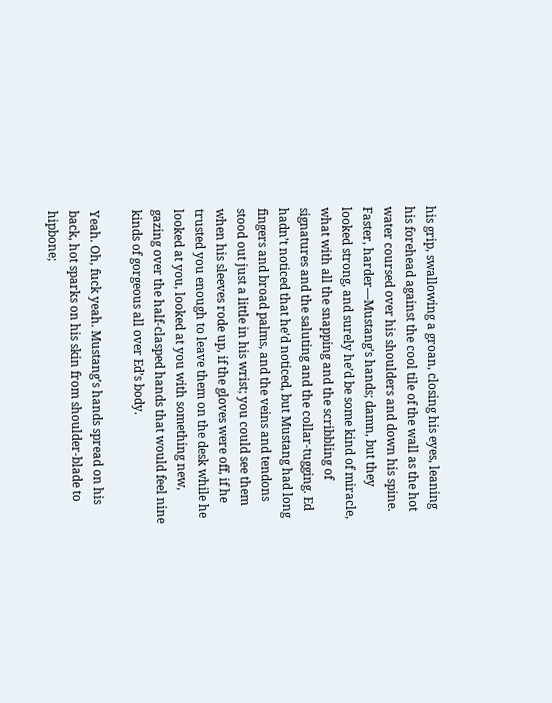his grip, swallowing a groan, closing his eyes, leaning his forehead against the cool tile of the wall as the hot water coursed over his shoulders and down his spine. Faster, harder—Mustang’s hands; damn, but they looked strong, and surely he’d be some kind of miracle, what with all the snapping and the scribbling of signatures and the saluting and the collar-tugging. Ed hadn’t noticed that he’d noticed, but Mustang had long fingers and broad palms, and the veins and tendons stood out just a little in his wrist; you could see them when his sleeves rode up, if the gloves were off, if he trusted you enough to leave them on the desk while he looked at you, looked at you with something new, gazing over the half-clasped hands that would feel nine kinds of gorgeous all over Ed’s body.

Yeah. Oh, fuck yeah. Mustang’s hands spread on his back, hot sparks on his skin from shoulder-blade to hipbone;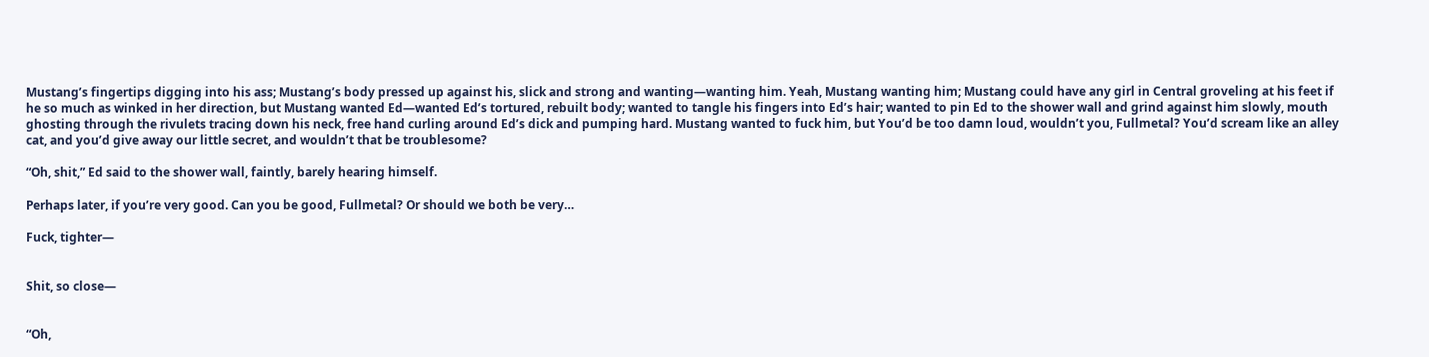Mustang’s fingertips digging into his ass; Mustang’s body pressed up against his, slick and strong and wanting—wanting him. Yeah, Mustang wanting him; Mustang could have any girl in Central groveling at his feet if he so much as winked in her direction, but Mustang wanted Ed—wanted Ed’s tortured, rebuilt body; wanted to tangle his fingers into Ed’s hair; wanted to pin Ed to the shower wall and grind against him slowly, mouth ghosting through the rivulets tracing down his neck, free hand curling around Ed’s dick and pumping hard. Mustang wanted to fuck him, but You’d be too damn loud, wouldn’t you, Fullmetal? You’d scream like an alley cat, and you’d give away our little secret, and wouldn’t that be troublesome?

“Oh, shit,” Ed said to the shower wall, faintly, barely hearing himself.

Perhaps later, if you’re very good. Can you be good, Fullmetal? Or should we both be very…

Fuck, tighter—


Shit, so close—


“Oh,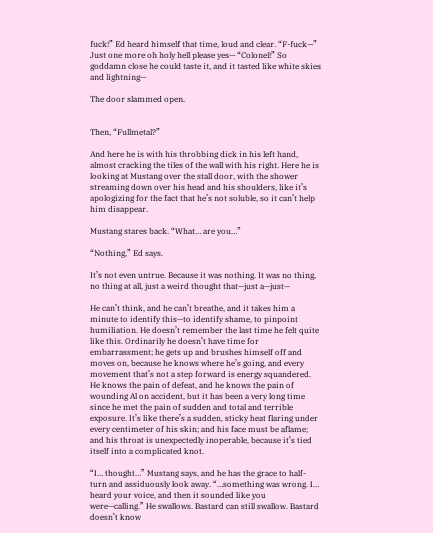fuck!” Ed heard himself that time, loud and clear. “F-fuck—” Just one more oh holy hell please yes— “Colonel!” So goddamn close he could taste it, and it tasted like white skies and lightning—

The door slammed open.


Then, “Fullmetal?”

And here he is with his throbbing dick in his left hand, almost cracking the tiles of the wall with his right. Here he is looking at Mustang over the stall door, with the shower streaming down over his head and his shoulders, like it’s apologizing for the fact that he’s not soluble, so it can’t help him disappear.

Mustang stares back. “What… are you…”

“Nothing,” Ed says.

It’s not even untrue. Because it was nothing. It was no thing, no thing at all, just a weird thought that—just a—just—

He can’t think, and he can’t breathe, and it takes him a minute to identify this—to identify shame, to pinpoint humiliation. He doesn’t remember the last time he felt quite like this. Ordinarily he doesn’t have time for embarrassment; he gets up and brushes himself off and moves on, because he knows where he’s going, and every movement that’s not a step forward is energy squandered. He knows the pain of defeat, and he knows the pain of wounding Al on accident, but it has been a very long time since he met the pain of sudden and total and terrible exposure. It’s like there’s a sudden, sticky heat flaring under every centimeter of his skin; and his face must be aflame; and his throat is unexpectedly inoperable, because it’s tied itself into a complicated knot.

“I… thought…” Mustang says, and he has the grace to half-turn and assiduously look away. “…something was wrong. I… heard your voice, and then it sounded like you were—calling.” He swallows. Bastard can still swallow. Bastard doesn’t know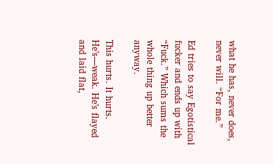what he has, never does, never will. “For me.”

Ed tries to say Egotistical fucker and ends up with “Fuck.” Which sums the whole thing up better anyway.

This hurts. It hurts. He’s—weak. He’s flayed and laid flat,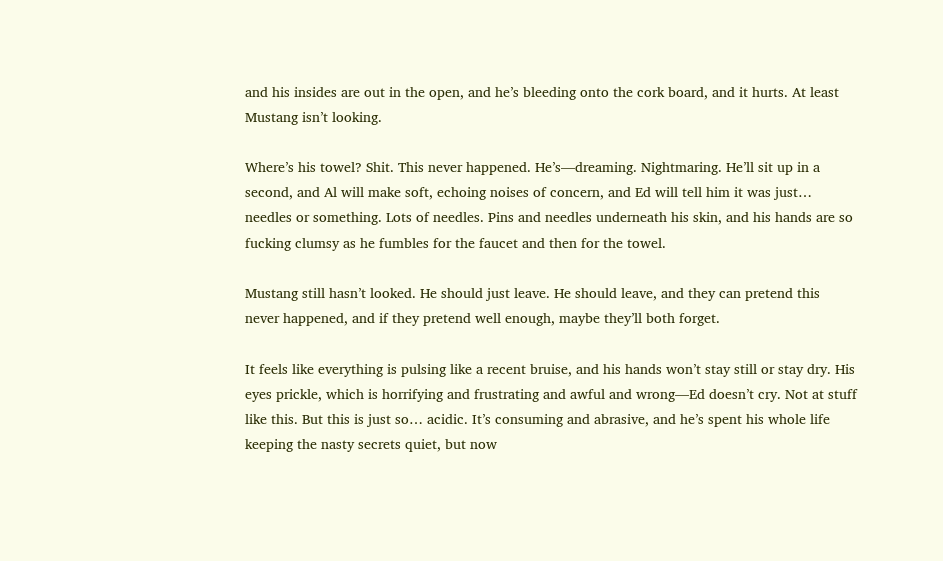and his insides are out in the open, and he’s bleeding onto the cork board, and it hurts. At least Mustang isn’t looking.

Where’s his towel? Shit. This never happened. He’s—dreaming. Nightmaring. He’ll sit up in a second, and Al will make soft, echoing noises of concern, and Ed will tell him it was just… needles or something. Lots of needles. Pins and needles underneath his skin, and his hands are so fucking clumsy as he fumbles for the faucet and then for the towel.

Mustang still hasn’t looked. He should just leave. He should leave, and they can pretend this never happened, and if they pretend well enough, maybe they’ll both forget.

It feels like everything is pulsing like a recent bruise, and his hands won’t stay still or stay dry. His eyes prickle, which is horrifying and frustrating and awful and wrong—Ed doesn’t cry. Not at stuff like this. But this is just so… acidic. It’s consuming and abrasive, and he’s spent his whole life keeping the nasty secrets quiet, but now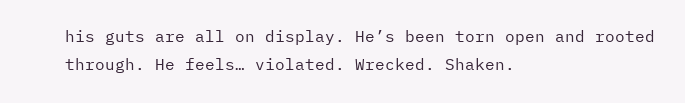his guts are all on display. He’s been torn open and rooted through. He feels… violated. Wrecked. Shaken.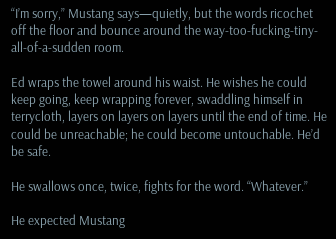“I’m sorry,” Mustang says—quietly, but the words ricochet off the floor and bounce around the way-too-fucking-tiny-all-of-a-sudden room.

Ed wraps the towel around his waist. He wishes he could keep going, keep wrapping forever, swaddling himself in terrycloth, layers on layers on layers until the end of time. He could be unreachable; he could become untouchable. He’d be safe.

He swallows once, twice, fights for the word. “Whatever.”

He expected Mustang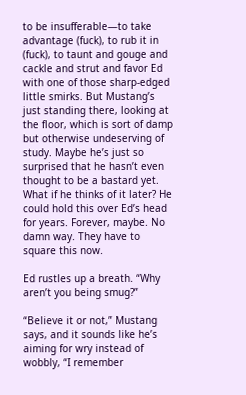to be insufferable—to take advantage (fuck), to rub it in (fuck), to taunt and gouge and cackle and strut and favor Ed with one of those sharp-edged little smirks. But Mustang’s just standing there, looking at the floor, which is sort of damp but otherwise undeserving of study. Maybe he’s just so surprised that he hasn’t even thought to be a bastard yet. What if he thinks of it later? He could hold this over Ed’s head for years. Forever, maybe. No damn way. They have to square this now.

Ed rustles up a breath. “Why aren’t you being smug?”

“Believe it or not,” Mustang says, and it sounds like he’s aiming for wry instead of wobbly, “I remember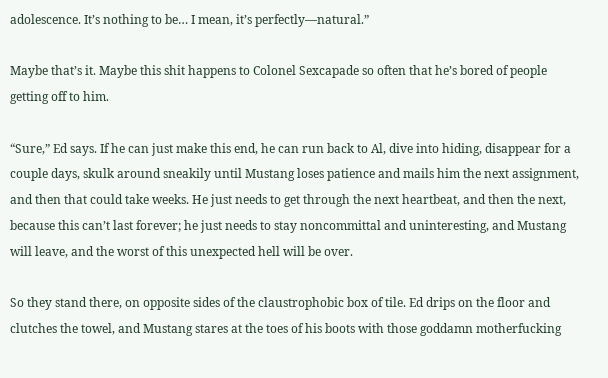adolescence. It’s nothing to be… I mean, it’s perfectly—natural.”

Maybe that’s it. Maybe this shit happens to Colonel Sexcapade so often that he’s bored of people getting off to him.

“Sure,” Ed says. If he can just make this end, he can run back to Al, dive into hiding, disappear for a couple days, skulk around sneakily until Mustang loses patience and mails him the next assignment, and then that could take weeks. He just needs to get through the next heartbeat, and then the next, because this can’t last forever; he just needs to stay noncommittal and uninteresting, and Mustang will leave, and the worst of this unexpected hell will be over.

So they stand there, on opposite sides of the claustrophobic box of tile. Ed drips on the floor and clutches the towel, and Mustang stares at the toes of his boots with those goddamn motherfucking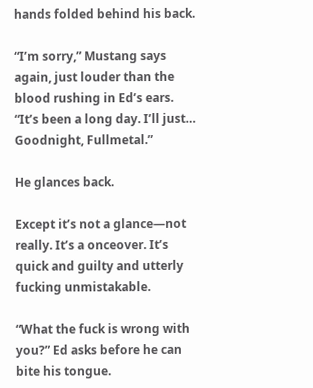hands folded behind his back.

“I’m sorry,” Mustang says again, just louder than the blood rushing in Ed’s ears. “It’s been a long day. I’ll just… Goodnight, Fullmetal.”

He glances back.

Except it’s not a glance—not really. It’s a onceover. It’s quick and guilty and utterly fucking unmistakable.

“What the fuck is wrong with you?” Ed asks before he can bite his tongue.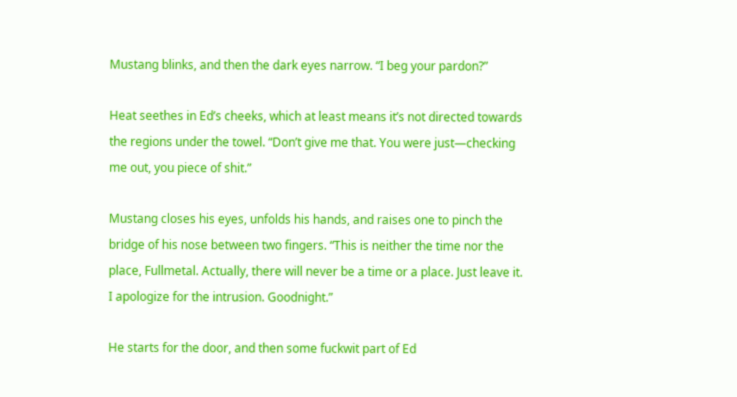Mustang blinks, and then the dark eyes narrow. “I beg your pardon?”

Heat seethes in Ed’s cheeks, which at least means it’s not directed towards the regions under the towel. “Don’t give me that. You were just—checking me out, you piece of shit.”

Mustang closes his eyes, unfolds his hands, and raises one to pinch the bridge of his nose between two fingers. “This is neither the time nor the place, Fullmetal. Actually, there will never be a time or a place. Just leave it. I apologize for the intrusion. Goodnight.”

He starts for the door, and then some fuckwit part of Ed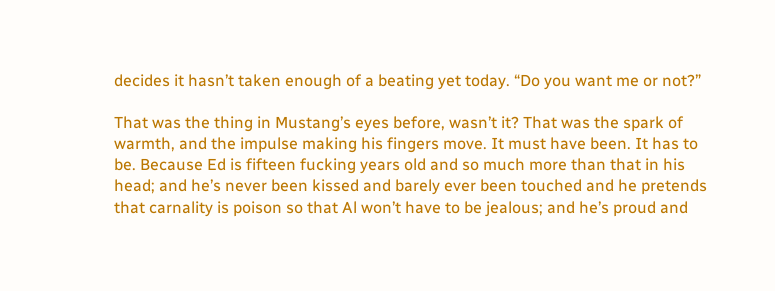decides it hasn’t taken enough of a beating yet today. “Do you want me or not?”

That was the thing in Mustang’s eyes before, wasn’t it? That was the spark of warmth, and the impulse making his fingers move. It must have been. It has to be. Because Ed is fifteen fucking years old and so much more than that in his head; and he’s never been kissed and barely ever been touched and he pretends that carnality is poison so that Al won’t have to be jealous; and he’s proud and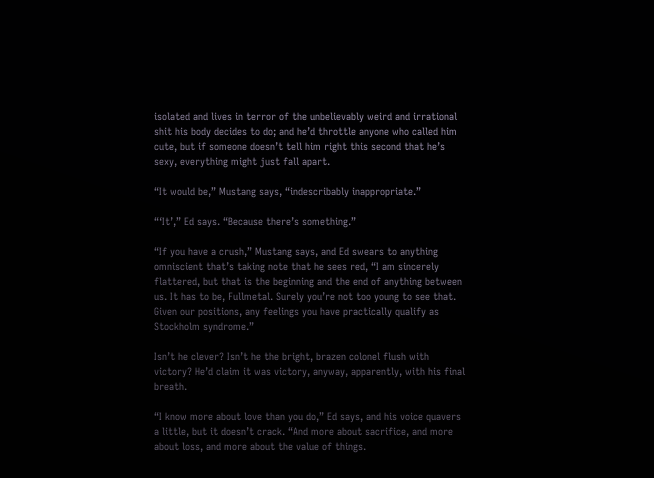isolated and lives in terror of the unbelievably weird and irrational shit his body decides to do; and he’d throttle anyone who called him cute, but if someone doesn’t tell him right this second that he’s sexy, everything might just fall apart.

“It would be,” Mustang says, “indescribably inappropriate.”

“‘It’,” Ed says. “Because there’s something.”

“If you have a crush,” Mustang says, and Ed swears to anything omniscient that’s taking note that he sees red, “I am sincerely flattered, but that is the beginning and the end of anything between us. It has to be, Fullmetal. Surely you’re not too young to see that. Given our positions, any feelings you have practically qualify as Stockholm syndrome.”

Isn’t he clever? Isn’t he the bright, brazen colonel flush with victory? He’d claim it was victory, anyway, apparently, with his final breath.

“I know more about love than you do,” Ed says, and his voice quavers a little, but it doesn’t crack. “And more about sacrifice, and more about loss, and more about the value of things.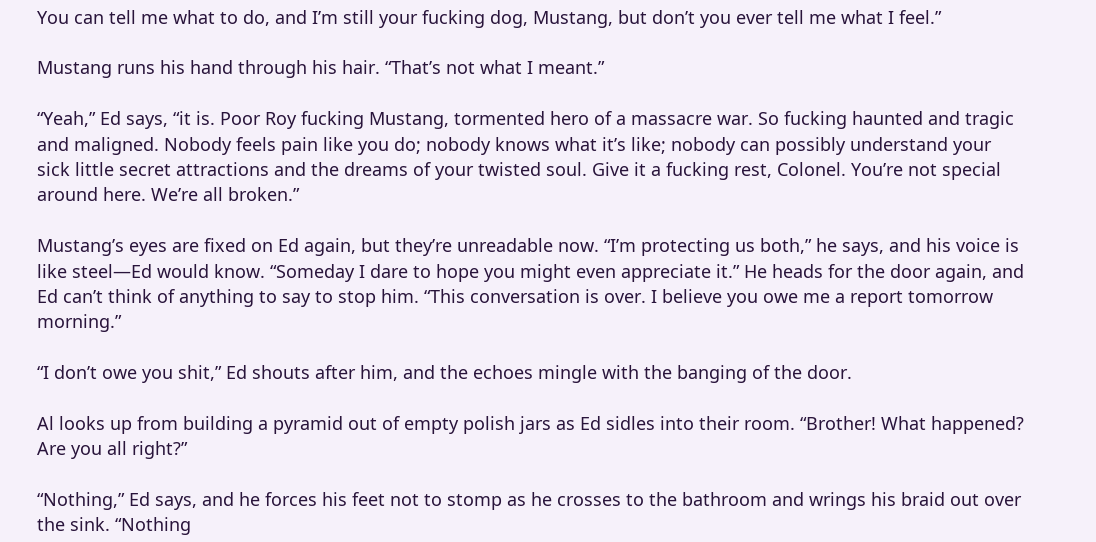You can tell me what to do, and I’m still your fucking dog, Mustang, but don’t you ever tell me what I feel.”

Mustang runs his hand through his hair. “That’s not what I meant.”

“Yeah,” Ed says, “it is. Poor Roy fucking Mustang, tormented hero of a massacre war. So fucking haunted and tragic and maligned. Nobody feels pain like you do; nobody knows what it’s like; nobody can possibly understand your sick little secret attractions and the dreams of your twisted soul. Give it a fucking rest, Colonel. You’re not special around here. We’re all broken.”

Mustang’s eyes are fixed on Ed again, but they’re unreadable now. “I’m protecting us both,” he says, and his voice is like steel—Ed would know. “Someday I dare to hope you might even appreciate it.” He heads for the door again, and Ed can’t think of anything to say to stop him. “This conversation is over. I believe you owe me a report tomorrow morning.”

“I don’t owe you shit,” Ed shouts after him, and the echoes mingle with the banging of the door.

Al looks up from building a pyramid out of empty polish jars as Ed sidles into their room. “Brother! What happened? Are you all right?”

“Nothing,” Ed says, and he forces his feet not to stomp as he crosses to the bathroom and wrings his braid out over the sink. “Nothing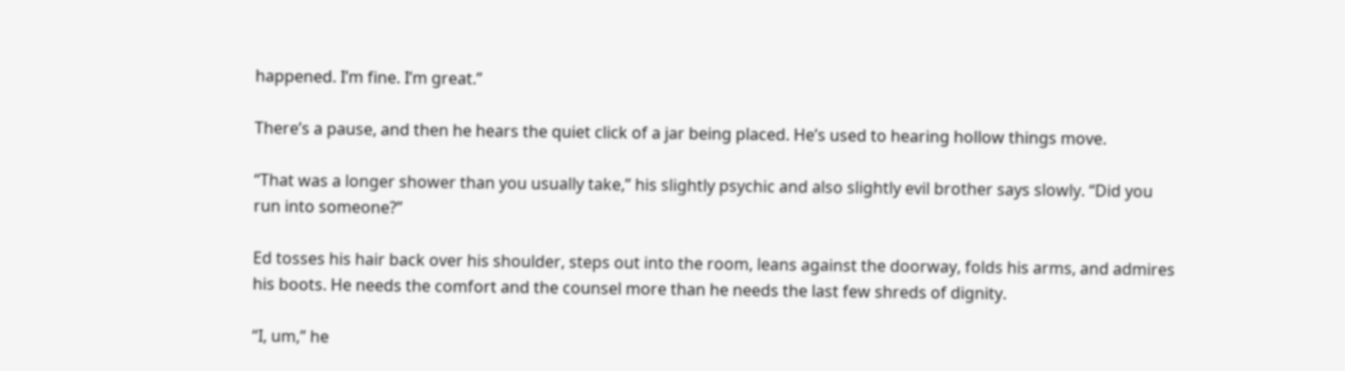happened. I’m fine. I’m great.”

There’s a pause, and then he hears the quiet click of a jar being placed. He’s used to hearing hollow things move.

“That was a longer shower than you usually take,” his slightly psychic and also slightly evil brother says slowly. “Did you run into someone?”

Ed tosses his hair back over his shoulder, steps out into the room, leans against the doorway, folds his arms, and admires his boots. He needs the comfort and the counsel more than he needs the last few shreds of dignity.

“I, um,” he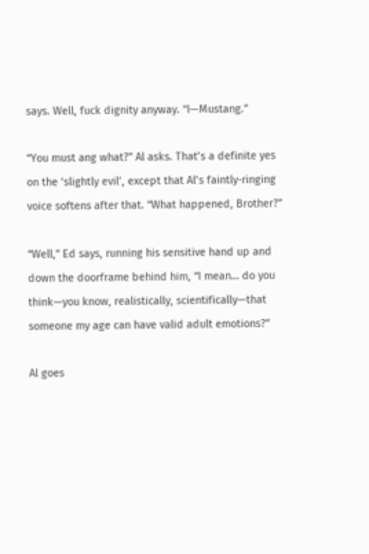says. Well, fuck dignity anyway. “I—Mustang.”

“You must ang what?” Al asks. That’s a definite yes on the ‘slightly evil’, except that Al’s faintly-ringing voice softens after that. “What happened, Brother?”

“Well,” Ed says, running his sensitive hand up and down the doorframe behind him, “I mean… do you think—you know, realistically, scientifically—that someone my age can have valid adult emotions?”

Al goes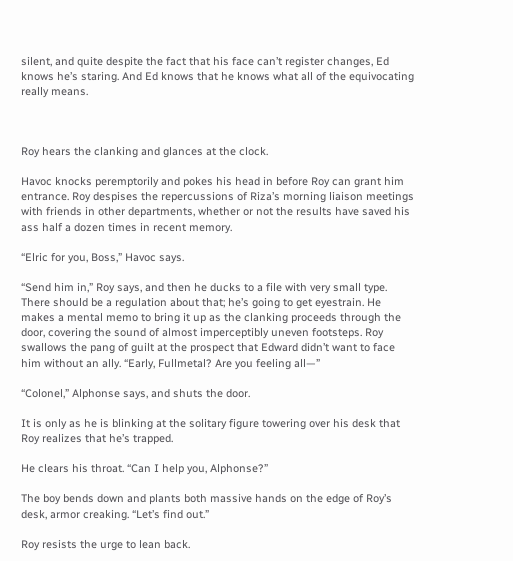silent, and quite despite the fact that his face can’t register changes, Ed knows he’s staring. And Ed knows that he knows what all of the equivocating really means.



Roy hears the clanking and glances at the clock.

Havoc knocks peremptorily and pokes his head in before Roy can grant him entrance. Roy despises the repercussions of Riza’s morning liaison meetings with friends in other departments, whether or not the results have saved his ass half a dozen times in recent memory.

“Elric for you, Boss,” Havoc says.

“Send him in,” Roy says, and then he ducks to a file with very small type. There should be a regulation about that; he’s going to get eyestrain. He makes a mental memo to bring it up as the clanking proceeds through the door, covering the sound of almost imperceptibly uneven footsteps. Roy swallows the pang of guilt at the prospect that Edward didn’t want to face him without an ally. “Early, Fullmetal? Are you feeling all—”

“Colonel,” Alphonse says, and shuts the door.

It is only as he is blinking at the solitary figure towering over his desk that Roy realizes that he’s trapped.

He clears his throat. “Can I help you, Alphonse?”

The boy bends down and plants both massive hands on the edge of Roy’s desk, armor creaking. “Let’s find out.”

Roy resists the urge to lean back.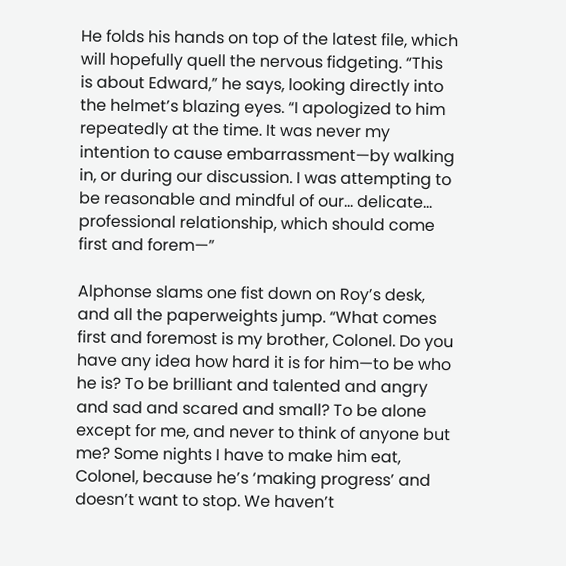He folds his hands on top of the latest file, which will hopefully quell the nervous fidgeting. “This is about Edward,” he says, looking directly into the helmet’s blazing eyes. “I apologized to him repeatedly at the time. It was never my intention to cause embarrassment—by walking in, or during our discussion. I was attempting to be reasonable and mindful of our… delicate… professional relationship, which should come first and forem—”

Alphonse slams one fist down on Roy’s desk, and all the paperweights jump. “What comes first and foremost is my brother, Colonel. Do you have any idea how hard it is for him—to be who he is? To be brilliant and talented and angry and sad and scared and small? To be alone except for me, and never to think of anyone but me? Some nights I have to make him eat, Colonel, because he’s ‘making progress’ and doesn’t want to stop. We haven’t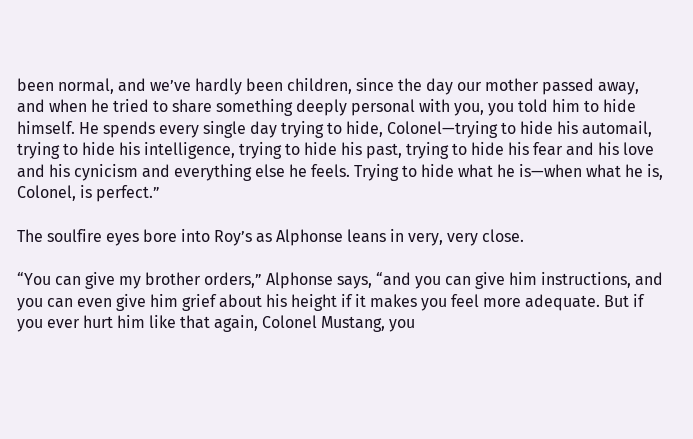been normal, and we’ve hardly been children, since the day our mother passed away, and when he tried to share something deeply personal with you, you told him to hide himself. He spends every single day trying to hide, Colonel—trying to hide his automail, trying to hide his intelligence, trying to hide his past, trying to hide his fear and his love and his cynicism and everything else he feels. Trying to hide what he is—when what he is, Colonel, is perfect.”

The soulfire eyes bore into Roy’s as Alphonse leans in very, very close.

“You can give my brother orders,” Alphonse says, “and you can give him instructions, and you can even give him grief about his height if it makes you feel more adequate. But if you ever hurt him like that again, Colonel Mustang, you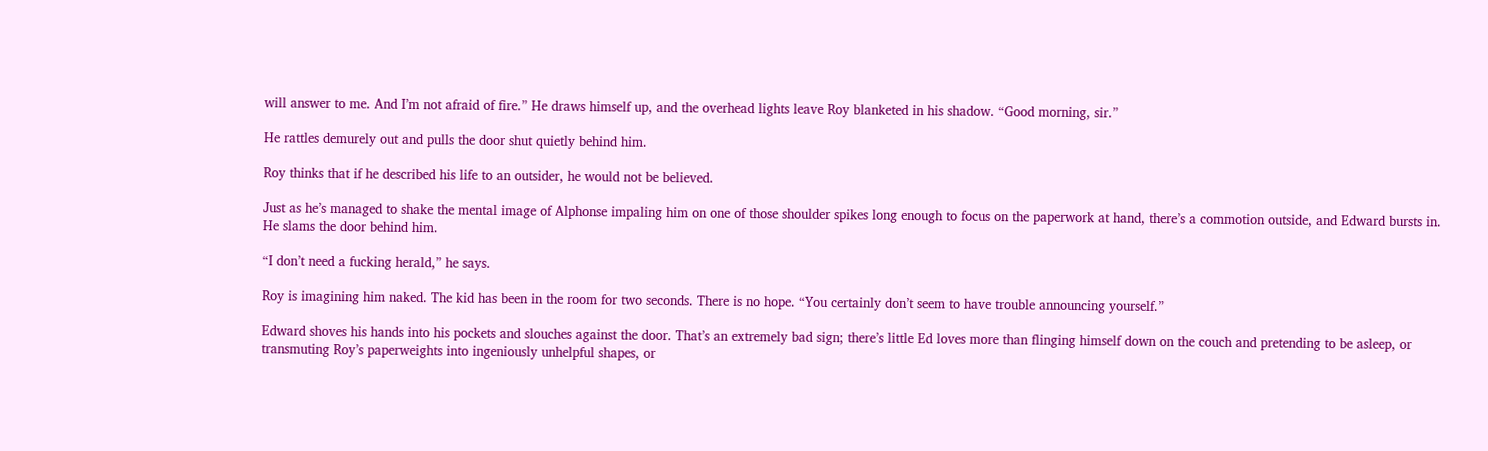will answer to me. And I’m not afraid of fire.” He draws himself up, and the overhead lights leave Roy blanketed in his shadow. “Good morning, sir.”

He rattles demurely out and pulls the door shut quietly behind him.

Roy thinks that if he described his life to an outsider, he would not be believed.

Just as he’s managed to shake the mental image of Alphonse impaling him on one of those shoulder spikes long enough to focus on the paperwork at hand, there’s a commotion outside, and Edward bursts in. He slams the door behind him.

“I don’t need a fucking herald,” he says.

Roy is imagining him naked. The kid has been in the room for two seconds. There is no hope. “You certainly don’t seem to have trouble announcing yourself.”

Edward shoves his hands into his pockets and slouches against the door. That’s an extremely bad sign; there’s little Ed loves more than flinging himself down on the couch and pretending to be asleep, or transmuting Roy’s paperweights into ingeniously unhelpful shapes, or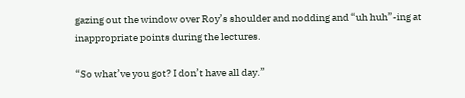gazing out the window over Roy’s shoulder and nodding and “uh huh”-ing at inappropriate points during the lectures.

“So what’ve you got? I don’t have all day.”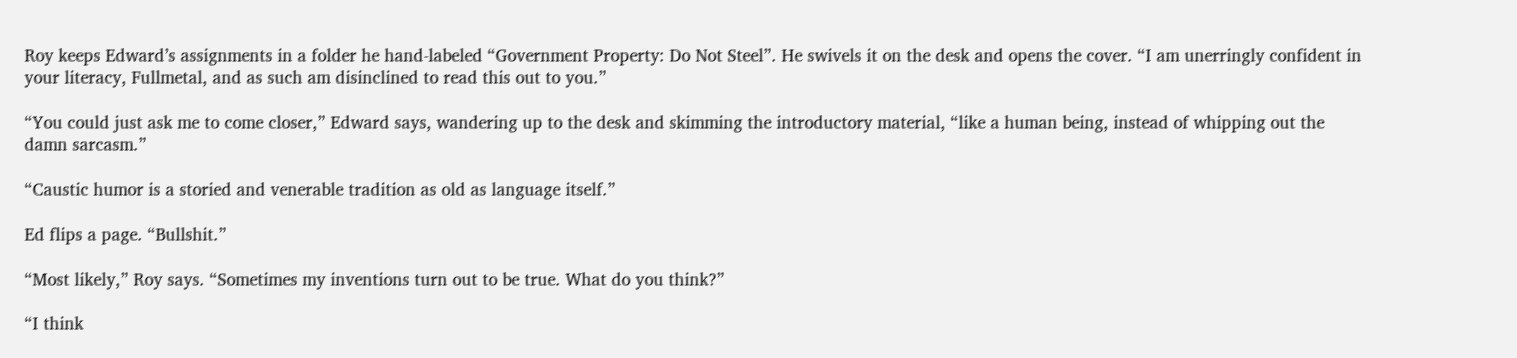Roy keeps Edward’s assignments in a folder he hand-labeled “Government Property: Do Not Steel”. He swivels it on the desk and opens the cover. “I am unerringly confident in your literacy, Fullmetal, and as such am disinclined to read this out to you.”

“You could just ask me to come closer,” Edward says, wandering up to the desk and skimming the introductory material, “like a human being, instead of whipping out the damn sarcasm.”

“Caustic humor is a storied and venerable tradition as old as language itself.”

Ed flips a page. “Bullshit.”

“Most likely,” Roy says. “Sometimes my inventions turn out to be true. What do you think?”

“I think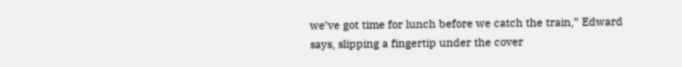we’ve got time for lunch before we catch the train,” Edward says, slipping a fingertip under the cover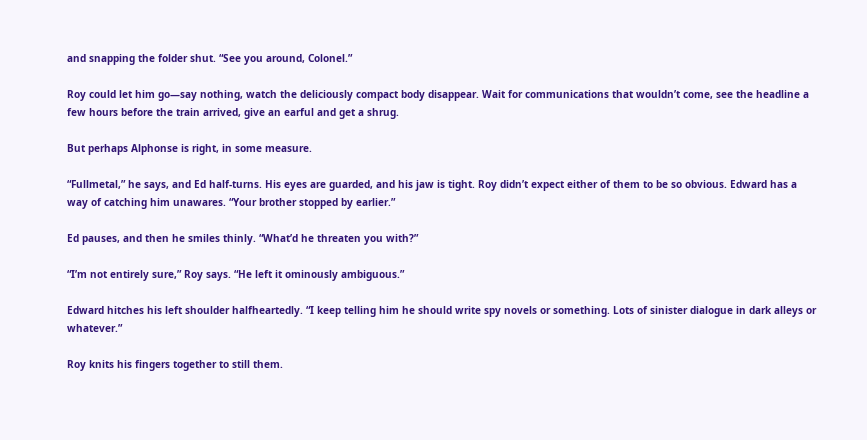and snapping the folder shut. “See you around, Colonel.”

Roy could let him go—say nothing, watch the deliciously compact body disappear. Wait for communications that wouldn’t come, see the headline a few hours before the train arrived, give an earful and get a shrug.

But perhaps Alphonse is right, in some measure.

“Fullmetal,” he says, and Ed half-turns. His eyes are guarded, and his jaw is tight. Roy didn’t expect either of them to be so obvious. Edward has a way of catching him unawares. “Your brother stopped by earlier.”

Ed pauses, and then he smiles thinly. “What’d he threaten you with?”

“I’m not entirely sure,” Roy says. “He left it ominously ambiguous.”

Edward hitches his left shoulder halfheartedly. “I keep telling him he should write spy novels or something. Lots of sinister dialogue in dark alleys or whatever.”

Roy knits his fingers together to still them.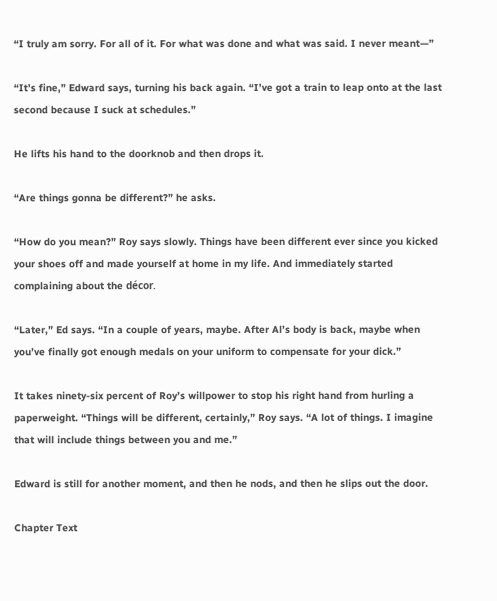“I truly am sorry. For all of it. For what was done and what was said. I never meant—”

“It’s fine,” Edward says, turning his back again. “I’ve got a train to leap onto at the last second because I suck at schedules.”

He lifts his hand to the doorknob and then drops it.

“Are things gonna be different?” he asks.

“How do you mean?” Roy says slowly. Things have been different ever since you kicked your shoes off and made yourself at home in my life. And immediately started complaining about the décor.

“Later,” Ed says. “In a couple of years, maybe. After Al’s body is back, maybe when you’ve finally got enough medals on your uniform to compensate for your dick.”

It takes ninety-six percent of Roy’s willpower to stop his right hand from hurling a paperweight. “Things will be different, certainly,” Roy says. “A lot of things. I imagine that will include things between you and me.”

Edward is still for another moment, and then he nods, and then he slips out the door.

Chapter Text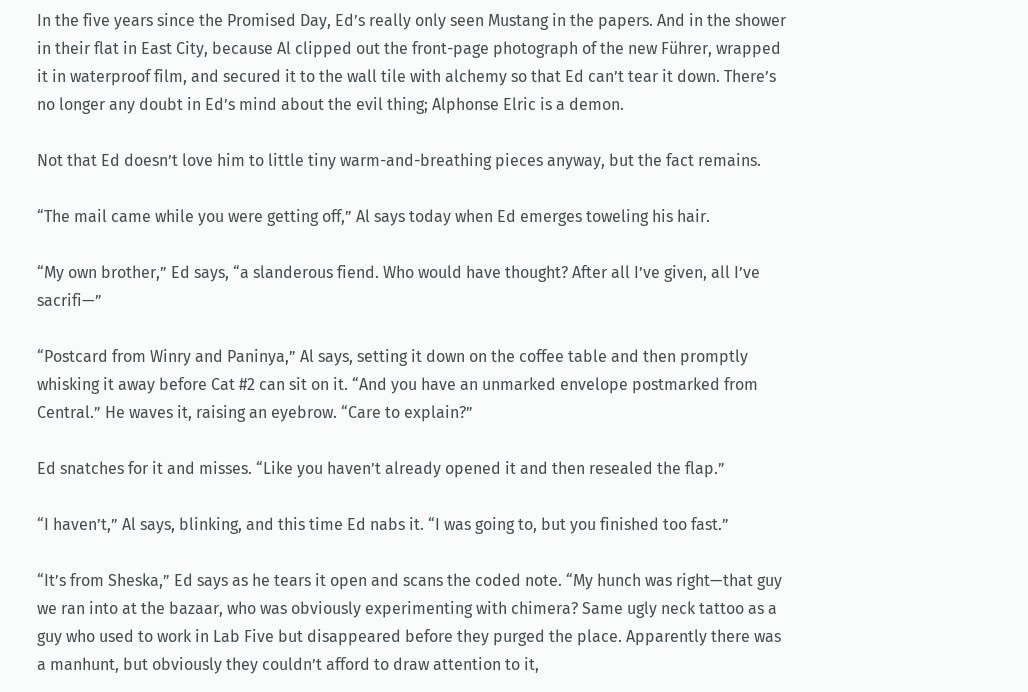In the five years since the Promised Day, Ed’s really only seen Mustang in the papers. And in the shower in their flat in East City, because Al clipped out the front-page photograph of the new Führer, wrapped it in waterproof film, and secured it to the wall tile with alchemy so that Ed can’t tear it down. There’s no longer any doubt in Ed’s mind about the evil thing; Alphonse Elric is a demon.

Not that Ed doesn’t love him to little tiny warm-and-breathing pieces anyway, but the fact remains.

“The mail came while you were getting off,” Al says today when Ed emerges toweling his hair.

“My own brother,” Ed says, “a slanderous fiend. Who would have thought? After all I’ve given, all I’ve sacrifi—”

“Postcard from Winry and Paninya,” Al says, setting it down on the coffee table and then promptly whisking it away before Cat #2 can sit on it. “And you have an unmarked envelope postmarked from Central.” He waves it, raising an eyebrow. “Care to explain?”

Ed snatches for it and misses. “Like you haven’t already opened it and then resealed the flap.”

“I haven’t,” Al says, blinking, and this time Ed nabs it. “I was going to, but you finished too fast.”

“It’s from Sheska,” Ed says as he tears it open and scans the coded note. “My hunch was right—that guy we ran into at the bazaar, who was obviously experimenting with chimera? Same ugly neck tattoo as a guy who used to work in Lab Five but disappeared before they purged the place. Apparently there was a manhunt, but obviously they couldn’t afford to draw attention to it,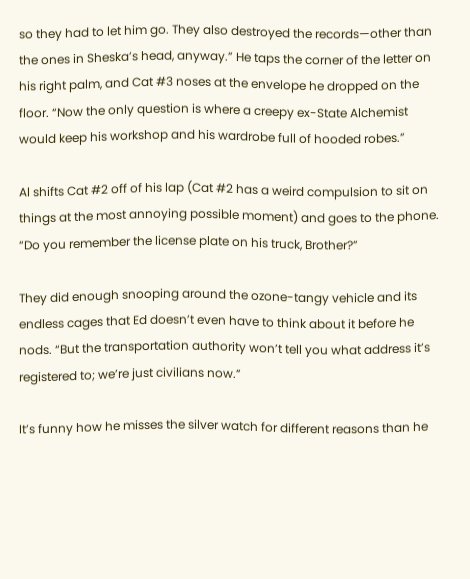so they had to let him go. They also destroyed the records—other than the ones in Sheska’s head, anyway.” He taps the corner of the letter on his right palm, and Cat #3 noses at the envelope he dropped on the floor. “Now the only question is where a creepy ex-State Alchemist would keep his workshop and his wardrobe full of hooded robes.”

Al shifts Cat #2 off of his lap (Cat #2 has a weird compulsion to sit on things at the most annoying possible moment) and goes to the phone. “Do you remember the license plate on his truck, Brother?”

They did enough snooping around the ozone-tangy vehicle and its endless cages that Ed doesn’t even have to think about it before he nods. “But the transportation authority won’t tell you what address it’s registered to; we’re just civilians now.”

It’s funny how he misses the silver watch for different reasons than he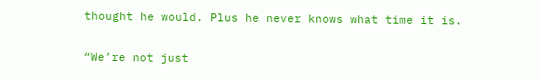thought he would. Plus he never knows what time it is.

“We’re not just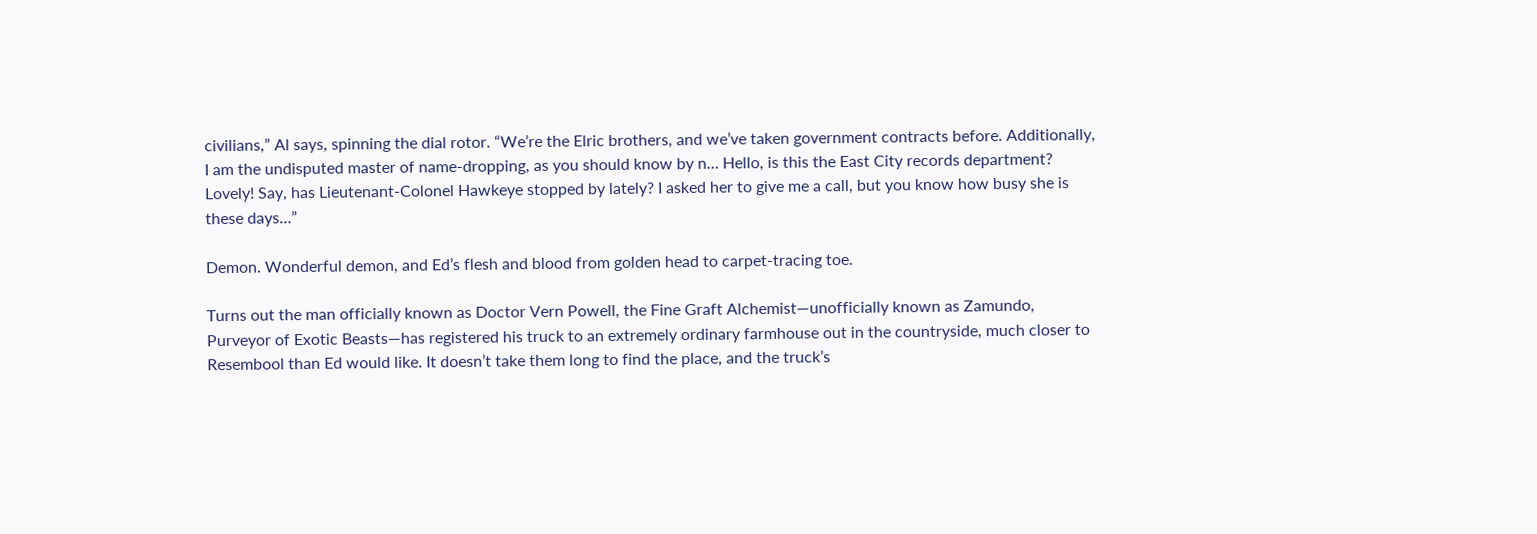civilians,” Al says, spinning the dial rotor. “We’re the Elric brothers, and we’ve taken government contracts before. Additionally, I am the undisputed master of name-dropping, as you should know by n… Hello, is this the East City records department? Lovely! Say, has Lieutenant-Colonel Hawkeye stopped by lately? I asked her to give me a call, but you know how busy she is these days…”

Demon. Wonderful demon, and Ed’s flesh and blood from golden head to carpet-tracing toe.

Turns out the man officially known as Doctor Vern Powell, the Fine Graft Alchemist—unofficially known as Zamundo, Purveyor of Exotic Beasts—has registered his truck to an extremely ordinary farmhouse out in the countryside, much closer to Resembool than Ed would like. It doesn’t take them long to find the place, and the truck’s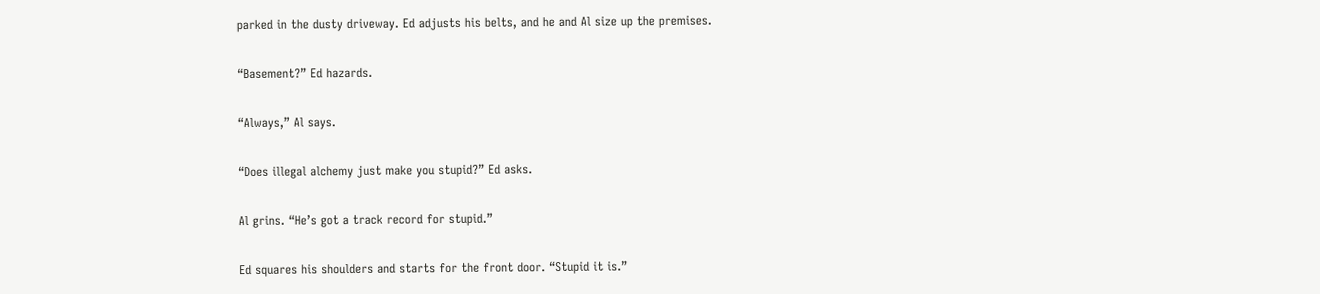parked in the dusty driveway. Ed adjusts his belts, and he and Al size up the premises.

“Basement?” Ed hazards.

“Always,” Al says.

“Does illegal alchemy just make you stupid?” Ed asks.

Al grins. “He’s got a track record for stupid.”

Ed squares his shoulders and starts for the front door. “Stupid it is.”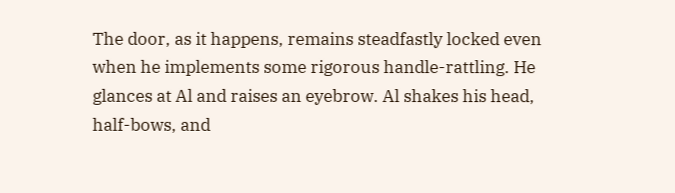The door, as it happens, remains steadfastly locked even when he implements some rigorous handle-rattling. He glances at Al and raises an eyebrow. Al shakes his head, half-bows, and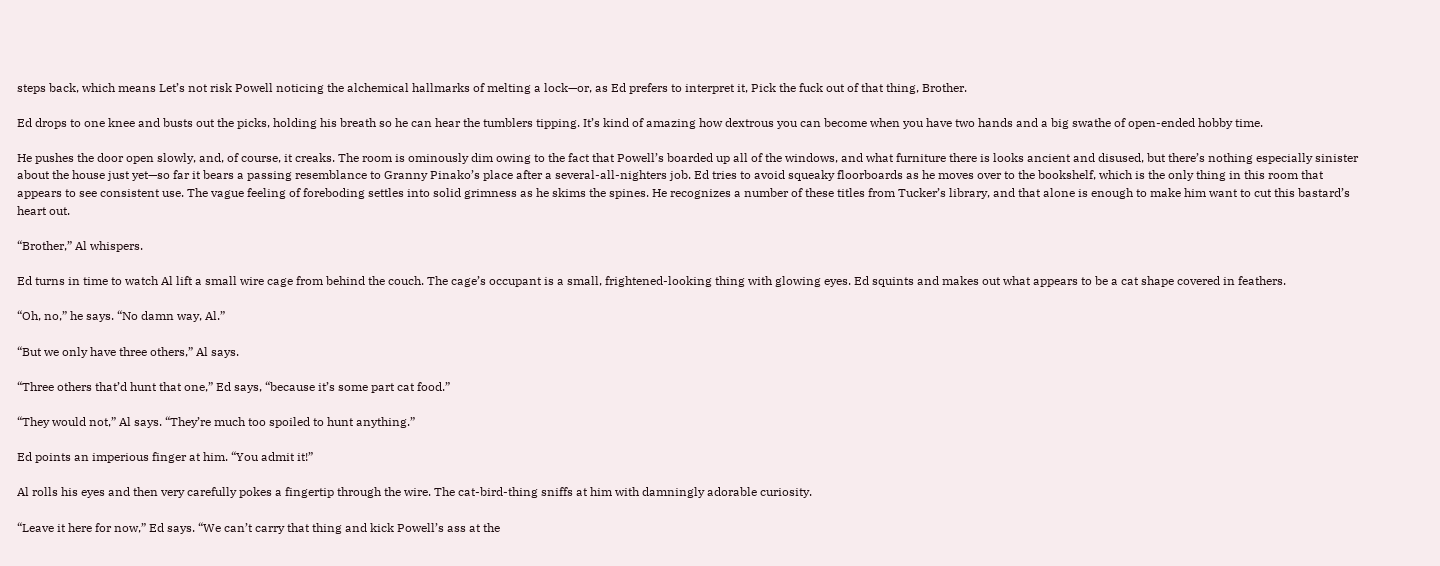steps back, which means Let’s not risk Powell noticing the alchemical hallmarks of melting a lock—or, as Ed prefers to interpret it, Pick the fuck out of that thing, Brother.

Ed drops to one knee and busts out the picks, holding his breath so he can hear the tumblers tipping. It’s kind of amazing how dextrous you can become when you have two hands and a big swathe of open-ended hobby time.

He pushes the door open slowly, and, of course, it creaks. The room is ominously dim owing to the fact that Powell’s boarded up all of the windows, and what furniture there is looks ancient and disused, but there’s nothing especially sinister about the house just yet—so far it bears a passing resemblance to Granny Pinako’s place after a several-all-nighters job. Ed tries to avoid squeaky floorboards as he moves over to the bookshelf, which is the only thing in this room that appears to see consistent use. The vague feeling of foreboding settles into solid grimness as he skims the spines. He recognizes a number of these titles from Tucker’s library, and that alone is enough to make him want to cut this bastard’s heart out.

“Brother,” Al whispers.

Ed turns in time to watch Al lift a small wire cage from behind the couch. The cage’s occupant is a small, frightened-looking thing with glowing eyes. Ed squints and makes out what appears to be a cat shape covered in feathers.

“Oh, no,” he says. “No damn way, Al.”

“But we only have three others,” Al says.

“Three others that’d hunt that one,” Ed says, “because it’s some part cat food.”

“They would not,” Al says. “They’re much too spoiled to hunt anything.”

Ed points an imperious finger at him. “You admit it!”

Al rolls his eyes and then very carefully pokes a fingertip through the wire. The cat-bird-thing sniffs at him with damningly adorable curiosity.

“Leave it here for now,” Ed says. “We can’t carry that thing and kick Powell’s ass at the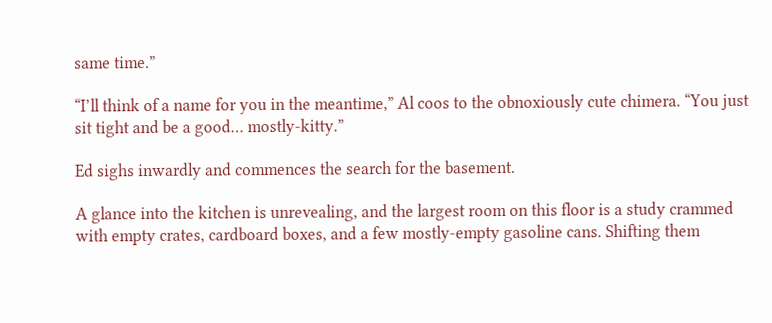same time.”

“I’ll think of a name for you in the meantime,” Al coos to the obnoxiously cute chimera. “You just sit tight and be a good… mostly-kitty.”

Ed sighs inwardly and commences the search for the basement.

A glance into the kitchen is unrevealing, and the largest room on this floor is a study crammed with empty crates, cardboard boxes, and a few mostly-empty gasoline cans. Shifting them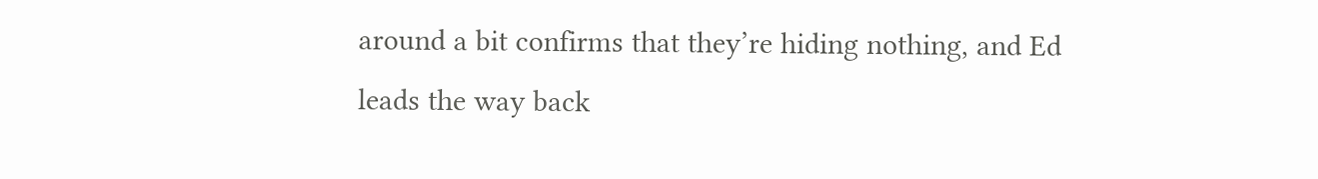around a bit confirms that they’re hiding nothing, and Ed leads the way back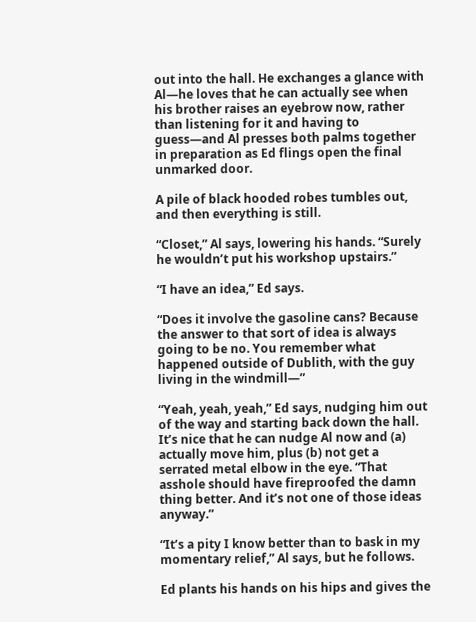out into the hall. He exchanges a glance with Al—he loves that he can actually see when his brother raises an eyebrow now, rather than listening for it and having to guess—and Al presses both palms together in preparation as Ed flings open the final unmarked door.

A pile of black hooded robes tumbles out, and then everything is still.

“Closet,” Al says, lowering his hands. “Surely he wouldn’t put his workshop upstairs.”

“I have an idea,” Ed says.

“Does it involve the gasoline cans? Because the answer to that sort of idea is always going to be no. You remember what happened outside of Dublith, with the guy living in the windmill—”

“Yeah, yeah, yeah,” Ed says, nudging him out of the way and starting back down the hall. It’s nice that he can nudge Al now and (a) actually move him, plus (b) not get a serrated metal elbow in the eye. “That asshole should have fireproofed the damn thing better. And it’s not one of those ideas anyway.”

“It’s a pity I know better than to bask in my momentary relief,” Al says, but he follows.

Ed plants his hands on his hips and gives the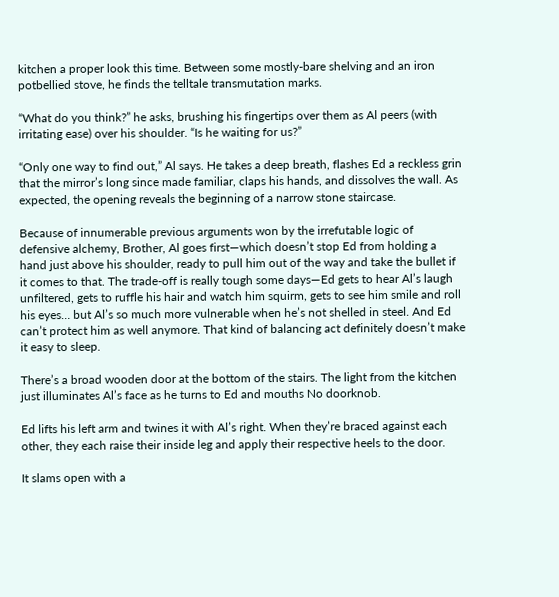kitchen a proper look this time. Between some mostly-bare shelving and an iron potbellied stove, he finds the telltale transmutation marks.

“What do you think?” he asks, brushing his fingertips over them as Al peers (with irritating ease) over his shoulder. “Is he waiting for us?”

“Only one way to find out,” Al says. He takes a deep breath, flashes Ed a reckless grin that the mirror’s long since made familiar, claps his hands, and dissolves the wall. As expected, the opening reveals the beginning of a narrow stone staircase.

Because of innumerable previous arguments won by the irrefutable logic of defensive alchemy, Brother, Al goes first—which doesn’t stop Ed from holding a hand just above his shoulder, ready to pull him out of the way and take the bullet if it comes to that. The trade-off is really tough some days—Ed gets to hear Al’s laugh unfiltered, gets to ruffle his hair and watch him squirm, gets to see him smile and roll his eyes… but Al’s so much more vulnerable when he’s not shelled in steel. And Ed can’t protect him as well anymore. That kind of balancing act definitely doesn’t make it easy to sleep.

There’s a broad wooden door at the bottom of the stairs. The light from the kitchen just illuminates Al’s face as he turns to Ed and mouths No doorknob.

Ed lifts his left arm and twines it with Al’s right. When they’re braced against each other, they each raise their inside leg and apply their respective heels to the door.

It slams open with a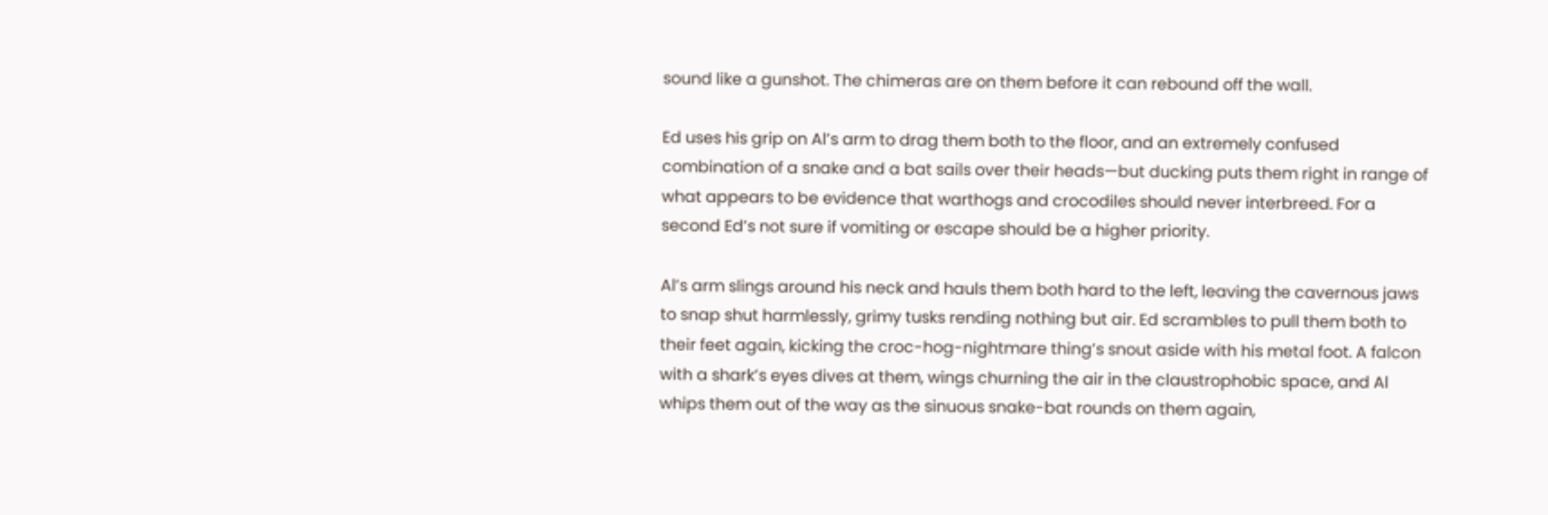sound like a gunshot. The chimeras are on them before it can rebound off the wall.

Ed uses his grip on Al’s arm to drag them both to the floor, and an extremely confused combination of a snake and a bat sails over their heads—but ducking puts them right in range of what appears to be evidence that warthogs and crocodiles should never interbreed. For a second Ed’s not sure if vomiting or escape should be a higher priority.

Al’s arm slings around his neck and hauls them both hard to the left, leaving the cavernous jaws to snap shut harmlessly, grimy tusks rending nothing but air. Ed scrambles to pull them both to their feet again, kicking the croc-hog-nightmare thing’s snout aside with his metal foot. A falcon with a shark’s eyes dives at them, wings churning the air in the claustrophobic space, and Al whips them out of the way as the sinuous snake-bat rounds on them again,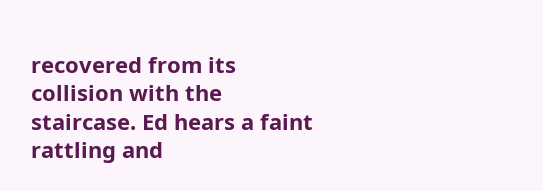recovered from its collision with the staircase. Ed hears a faint rattling and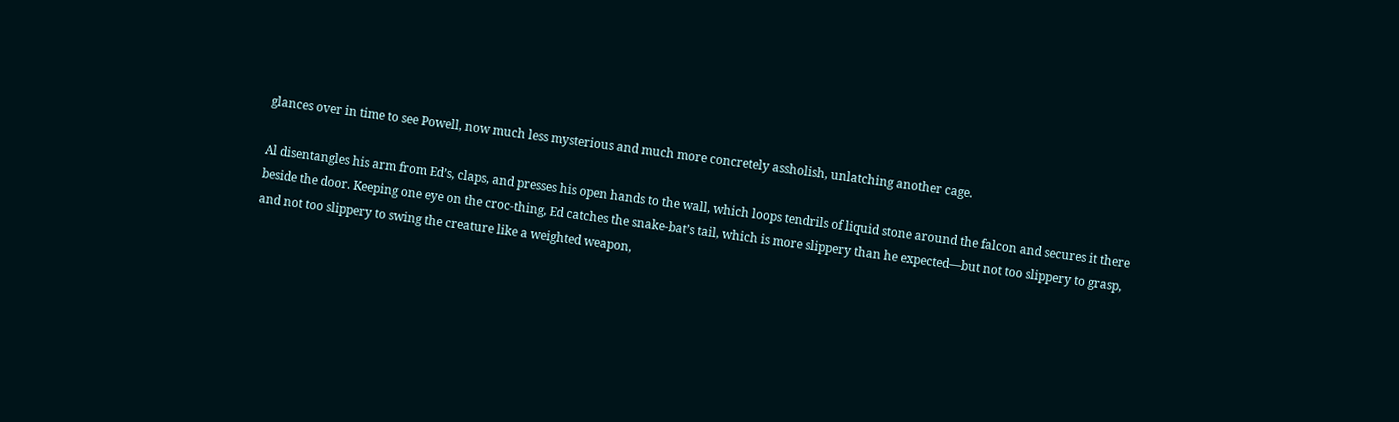glances over in time to see Powell, now much less mysterious and much more concretely assholish, unlatching another cage.

Al disentangles his arm from Ed’s, claps, and presses his open hands to the wall, which loops tendrils of liquid stone around the falcon and secures it there beside the door. Keeping one eye on the croc-thing, Ed catches the snake-bat’s tail, which is more slippery than he expected—but not too slippery to grasp, and not too slippery to swing the creature like a weighted weapon,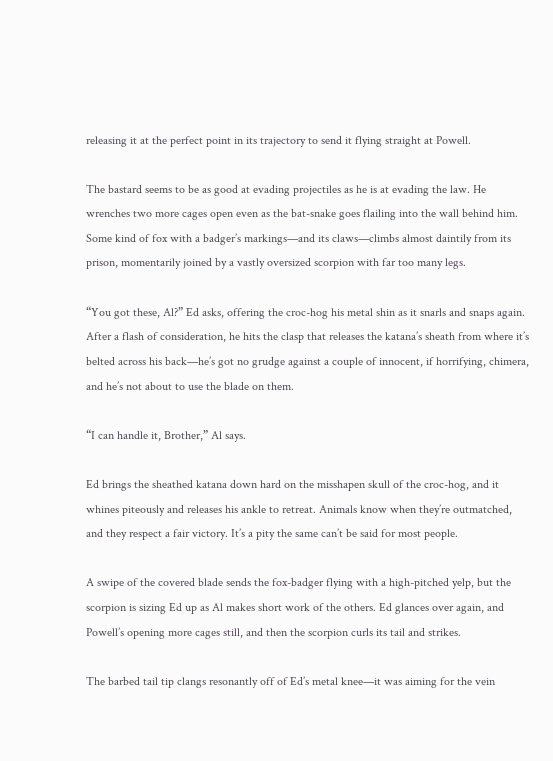releasing it at the perfect point in its trajectory to send it flying straight at Powell.

The bastard seems to be as good at evading projectiles as he is at evading the law. He wrenches two more cages open even as the bat-snake goes flailing into the wall behind him. Some kind of fox with a badger’s markings—and its claws—climbs almost daintily from its prison, momentarily joined by a vastly oversized scorpion with far too many legs.

“You got these, Al?” Ed asks, offering the croc-hog his metal shin as it snarls and snaps again. After a flash of consideration, he hits the clasp that releases the katana’s sheath from where it’s belted across his back—he’s got no grudge against a couple of innocent, if horrifying, chimera, and he’s not about to use the blade on them.

“I can handle it, Brother,” Al says.

Ed brings the sheathed katana down hard on the misshapen skull of the croc-hog, and it whines piteously and releases his ankle to retreat. Animals know when they’re outmatched, and they respect a fair victory. It’s a pity the same can’t be said for most people.

A swipe of the covered blade sends the fox-badger flying with a high-pitched yelp, but the scorpion is sizing Ed up as Al makes short work of the others. Ed glances over again, and Powell’s opening more cages still, and then the scorpion curls its tail and strikes.

The barbed tail tip clangs resonantly off of Ed’s metal knee—it was aiming for the vein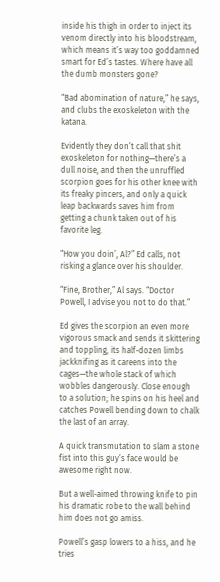inside his thigh in order to inject its venom directly into his bloodstream, which means it’s way too goddamned smart for Ed’s tastes. Where have all the dumb monsters gone?

“Bad abomination of nature,” he says, and clubs the exoskeleton with the katana.

Evidently they don’t call that shit exoskeleton for nothing—there’s a dull noise, and then the unruffled scorpion goes for his other knee with its freaky pincers, and only a quick leap backwards saves him from getting a chunk taken out of his favorite leg.

“How you doin’, Al?” Ed calls, not risking a glance over his shoulder.

“Fine, Brother,” Al says. “Doctor Powell, I advise you not to do that.”

Ed gives the scorpion an even more vigorous smack and sends it skittering and toppling, its half-dozen limbs jackknifing as it careens into the cages—the whole stack of which wobbles dangerously. Close enough to a solution; he spins on his heel and catches Powell bending down to chalk the last of an array.

A quick transmutation to slam a stone fist into this guy’s face would be awesome right now.

But a well-aimed throwing knife to pin his dramatic robe to the wall behind him does not go amiss.

Powell’s gasp lowers to a hiss, and he tries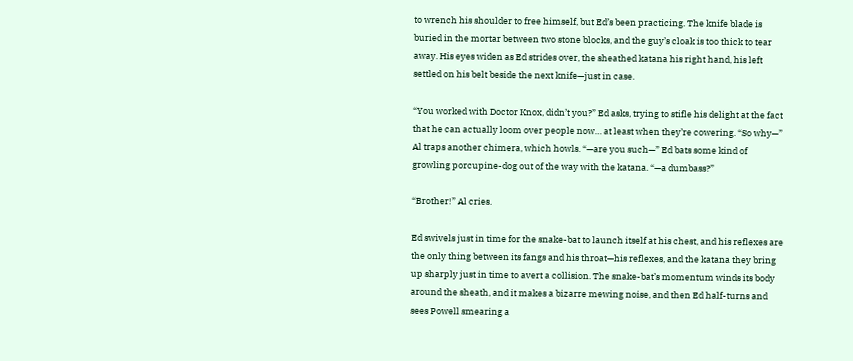to wrench his shoulder to free himself, but Ed’s been practicing. The knife blade is buried in the mortar between two stone blocks, and the guy’s cloak is too thick to tear away. His eyes widen as Ed strides over, the sheathed katana his right hand, his left settled on his belt beside the next knife—just in case.

“You worked with Doctor Knox, didn’t you?” Ed asks, trying to stifle his delight at the fact that he can actually loom over people now… at least when they’re cowering. “So why—” Al traps another chimera, which howls. “—are you such—” Ed bats some kind of growling porcupine-dog out of the way with the katana. “—a dumbass?”

“Brother!” Al cries.

Ed swivels just in time for the snake-bat to launch itself at his chest, and his reflexes are the only thing between its fangs and his throat—his reflexes, and the katana they bring up sharply just in time to avert a collision. The snake-bat’s momentum winds its body around the sheath, and it makes a bizarre mewing noise, and then Ed half-turns and sees Powell smearing a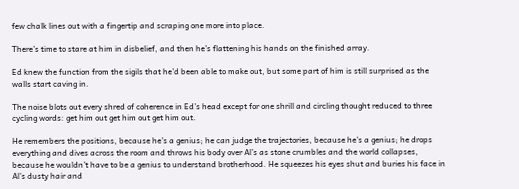few chalk lines out with a fingertip and scraping one more into place.

There’s time to stare at him in disbelief, and then he’s flattening his hands on the finished array.

Ed knew the function from the sigils that he’d been able to make out, but some part of him is still surprised as the walls start caving in.

The noise blots out every shred of coherence in Ed’s head except for one shrill and circling thought reduced to three cycling words: get him out get him out get him out.

He remembers the positions, because he’s a genius; he can judge the trajectories, because he’s a genius; he drops everything and dives across the room and throws his body over Al’s as stone crumbles and the world collapses, because he wouldn’t have to be a genius to understand brotherhood. He squeezes his eyes shut and buries his face in Al’s dusty hair and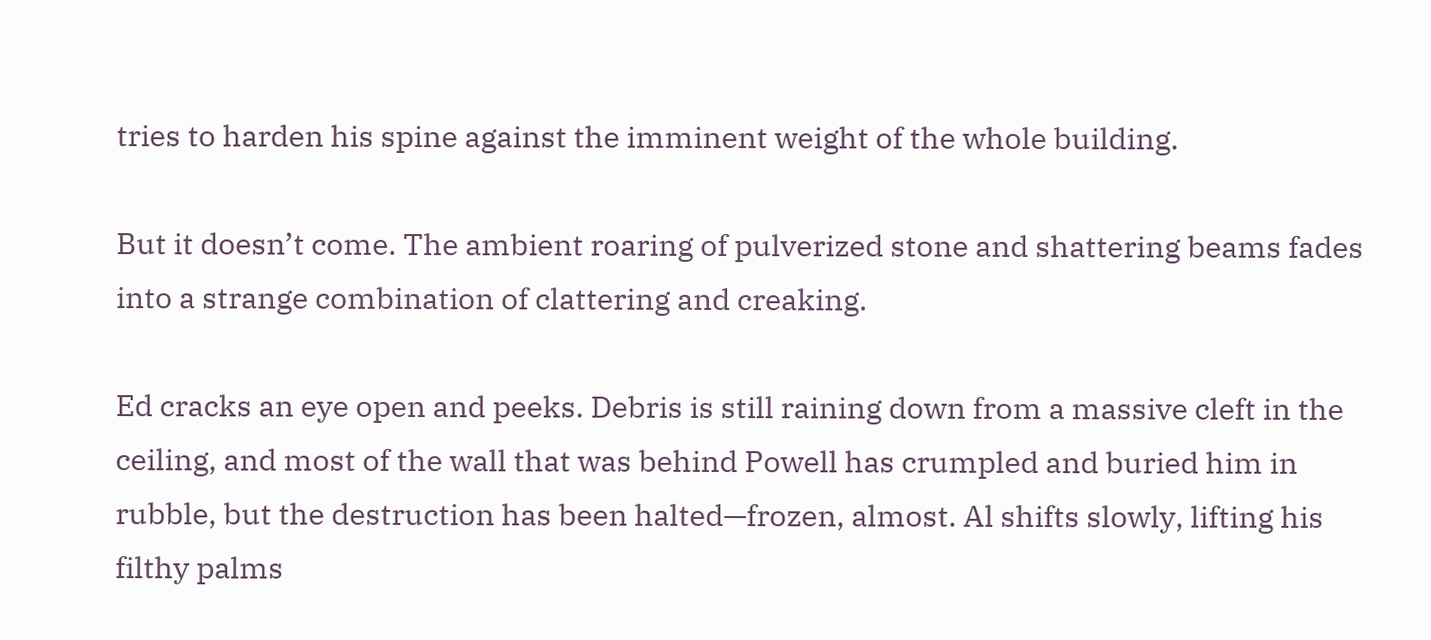tries to harden his spine against the imminent weight of the whole building.

But it doesn’t come. The ambient roaring of pulverized stone and shattering beams fades into a strange combination of clattering and creaking.

Ed cracks an eye open and peeks. Debris is still raining down from a massive cleft in the ceiling, and most of the wall that was behind Powell has crumpled and buried him in rubble, but the destruction has been halted—frozen, almost. Al shifts slowly, lifting his filthy palms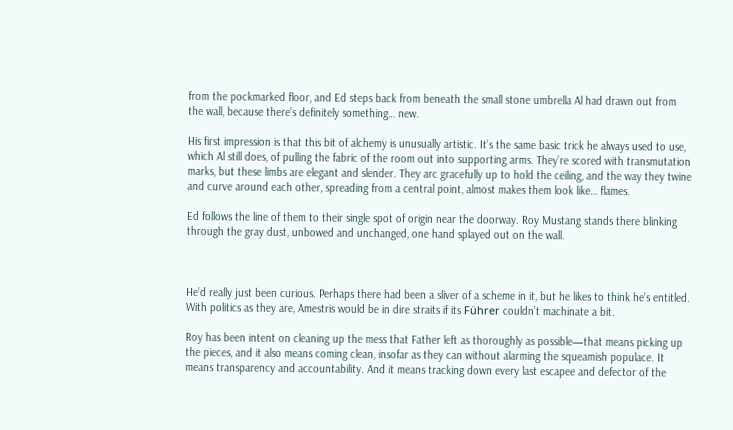from the pockmarked floor, and Ed steps back from beneath the small stone umbrella Al had drawn out from the wall, because there’s definitely something… new.

His first impression is that this bit of alchemy is unusually artistic. It’s the same basic trick he always used to use, which Al still does, of pulling the fabric of the room out into supporting arms. They’re scored with transmutation marks, but these limbs are elegant and slender. They arc gracefully up to hold the ceiling, and the way they twine and curve around each other, spreading from a central point, almost makes them look like… flames.

Ed follows the line of them to their single spot of origin near the doorway. Roy Mustang stands there blinking through the gray dust, unbowed and unchanged, one hand splayed out on the wall.



He’d really just been curious. Perhaps there had been a sliver of a scheme in it, but he likes to think he’s entitled. With politics as they are, Amestris would be in dire straits if its Führer couldn’t machinate a bit.

Roy has been intent on cleaning up the mess that Father left as thoroughly as possible—that means picking up the pieces, and it also means coming clean, insofar as they can without alarming the squeamish populace. It means transparency and accountability. And it means tracking down every last escapee and defector of the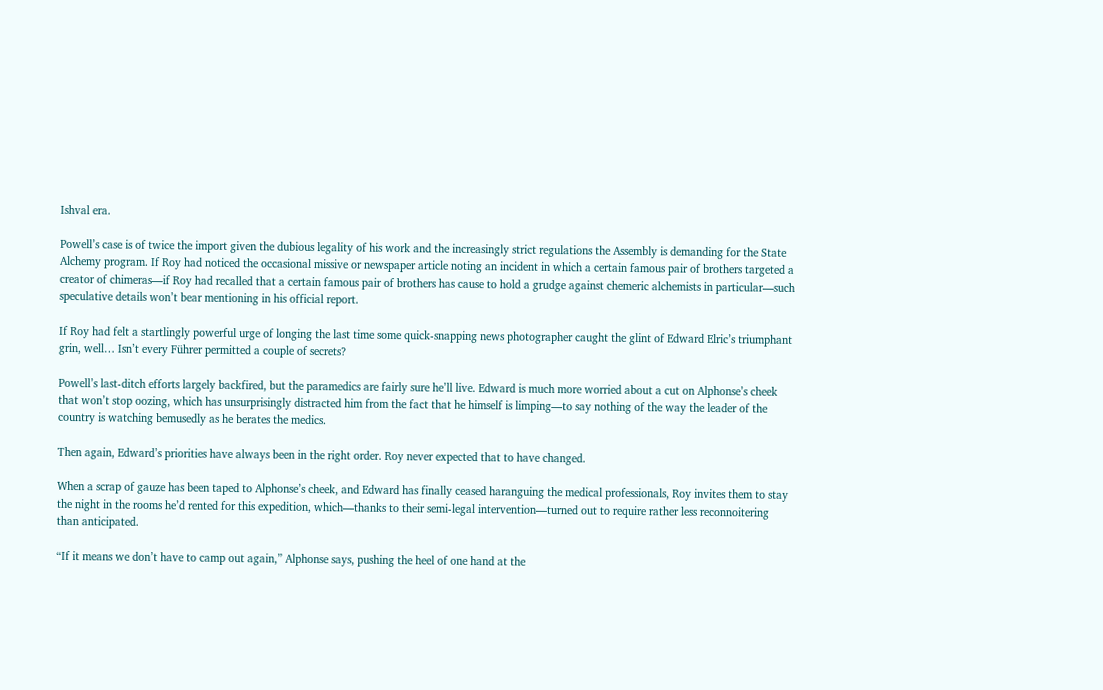Ishval era.

Powell’s case is of twice the import given the dubious legality of his work and the increasingly strict regulations the Assembly is demanding for the State Alchemy program. If Roy had noticed the occasional missive or newspaper article noting an incident in which a certain famous pair of brothers targeted a creator of chimeras—if Roy had recalled that a certain famous pair of brothers has cause to hold a grudge against chemeric alchemists in particular—such speculative details won’t bear mentioning in his official report.

If Roy had felt a startlingly powerful urge of longing the last time some quick-snapping news photographer caught the glint of Edward Elric’s triumphant grin, well… Isn’t every Führer permitted a couple of secrets?

Powell’s last-ditch efforts largely backfired, but the paramedics are fairly sure he’ll live. Edward is much more worried about a cut on Alphonse’s cheek that won’t stop oozing, which has unsurprisingly distracted him from the fact that he himself is limping—to say nothing of the way the leader of the country is watching bemusedly as he berates the medics.

Then again, Edward’s priorities have always been in the right order. Roy never expected that to have changed.

When a scrap of gauze has been taped to Alphonse’s cheek, and Edward has finally ceased haranguing the medical professionals, Roy invites them to stay the night in the rooms he’d rented for this expedition, which—thanks to their semi-legal intervention—turned out to require rather less reconnoitering than anticipated.

“If it means we don’t have to camp out again,” Alphonse says, pushing the heel of one hand at the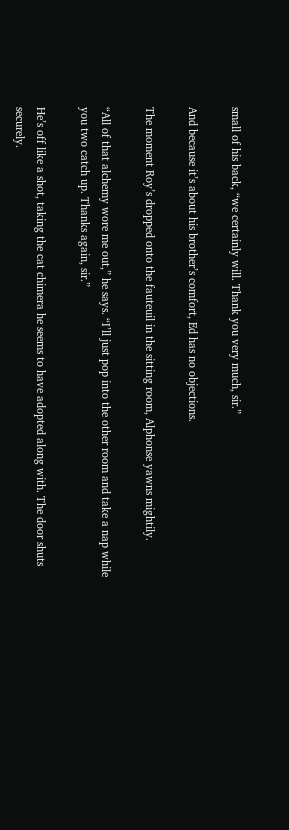small of his back, “we certainly will. Thank you very much, sir.”

And because it’s about his brother’s comfort, Ed has no objections.

The moment Roy’s dropped onto the fauteuil in the sitting room, Alphonse yawns mightily.

“All of that alchemy wore me out,” he says. “I’ll just pop into the other room and take a nap while you two catch up. Thanks again, sir.”

He’s off like a shot, taking the cat chimera he seems to have adopted along with. The door shuts securely.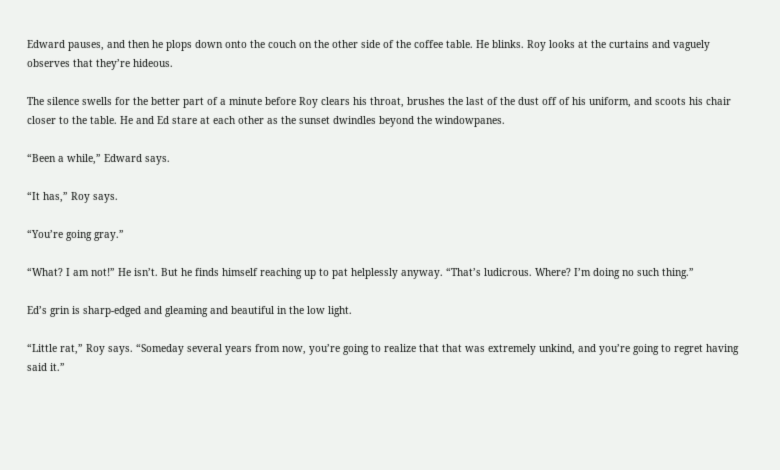Edward pauses, and then he plops down onto the couch on the other side of the coffee table. He blinks. Roy looks at the curtains and vaguely observes that they’re hideous.

The silence swells for the better part of a minute before Roy clears his throat, brushes the last of the dust off of his uniform, and scoots his chair closer to the table. He and Ed stare at each other as the sunset dwindles beyond the windowpanes.

“Been a while,” Edward says.

“It has,” Roy says.

“You’re going gray.”

“What? I am not!” He isn’t. But he finds himself reaching up to pat helplessly anyway. “That’s ludicrous. Where? I’m doing no such thing.”

Ed’s grin is sharp-edged and gleaming and beautiful in the low light.

“Little rat,” Roy says. “Someday several years from now, you’re going to realize that that was extremely unkind, and you’re going to regret having said it.”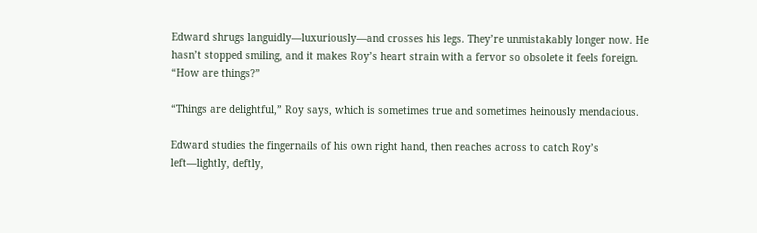Edward shrugs languidly—luxuriously—and crosses his legs. They’re unmistakably longer now. He hasn’t stopped smiling, and it makes Roy’s heart strain with a fervor so obsolete it feels foreign. “How are things?”

“Things are delightful,” Roy says, which is sometimes true and sometimes heinously mendacious.

Edward studies the fingernails of his own right hand, then reaches across to catch Roy’s left—lightly, deftly,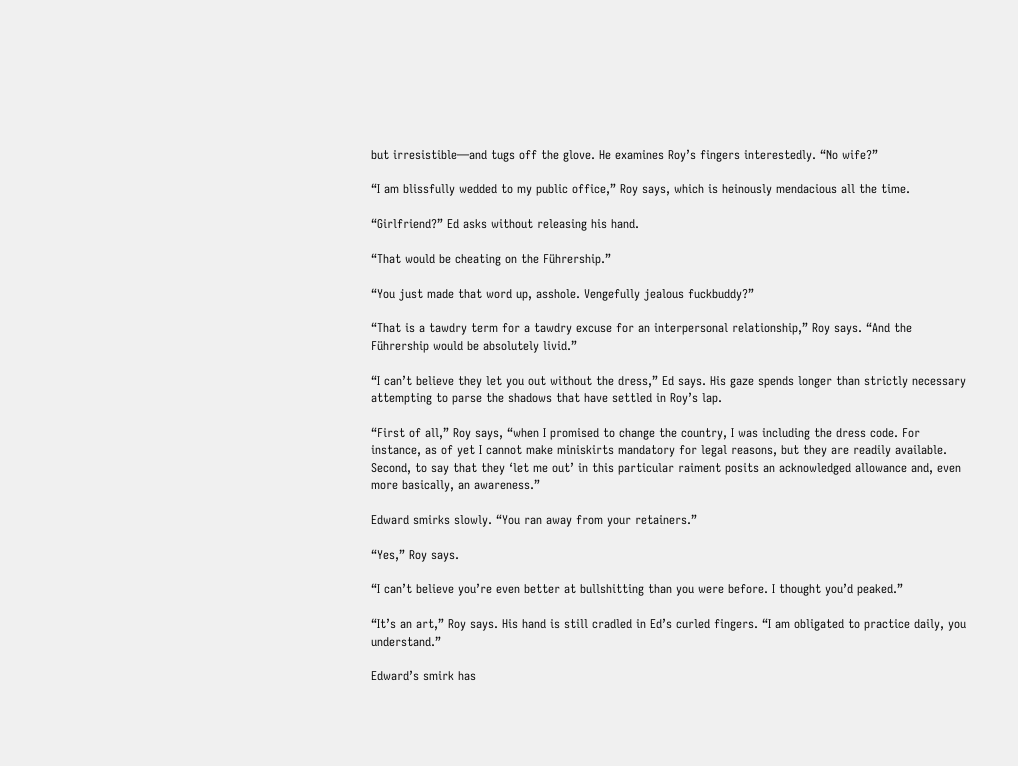but irresistible—and tugs off the glove. He examines Roy’s fingers interestedly. “No wife?”

“I am blissfully wedded to my public office,” Roy says, which is heinously mendacious all the time.

“Girlfriend?” Ed asks without releasing his hand.

“That would be cheating on the Führership.”

“You just made that word up, asshole. Vengefully jealous fuckbuddy?”

“That is a tawdry term for a tawdry excuse for an interpersonal relationship,” Roy says. “And the Führership would be absolutely livid.”

“I can’t believe they let you out without the dress,” Ed says. His gaze spends longer than strictly necessary attempting to parse the shadows that have settled in Roy’s lap.

“First of all,” Roy says, “when I promised to change the country, I was including the dress code. For instance, as of yet I cannot make miniskirts mandatory for legal reasons, but they are readily available. Second, to say that they ‘let me out’ in this particular raiment posits an acknowledged allowance and, even more basically, an awareness.”

Edward smirks slowly. “You ran away from your retainers.”

“Yes,” Roy says.

“I can’t believe you’re even better at bullshitting than you were before. I thought you’d peaked.”

“It’s an art,” Roy says. His hand is still cradled in Ed’s curled fingers. “I am obligated to practice daily, you understand.”

Edward’s smirk has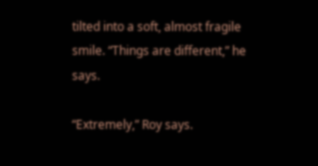tilted into a soft, almost fragile smile. “Things are different,” he says.

“Extremely,” Roy says.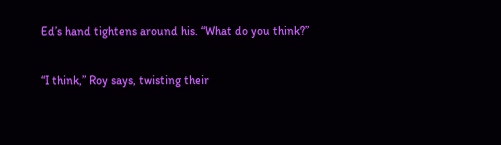Ed’s hand tightens around his. “What do you think?”

“I think,” Roy says, twisting their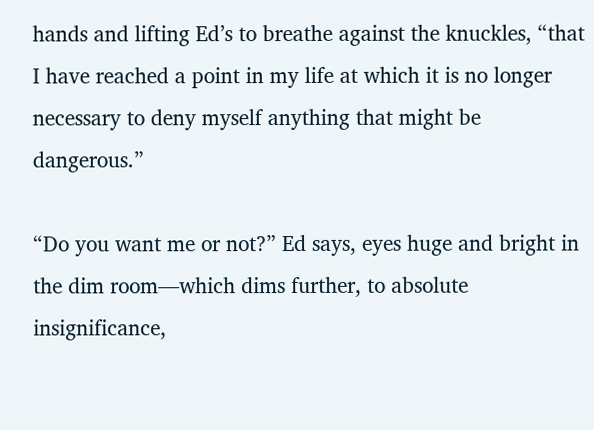hands and lifting Ed’s to breathe against the knuckles, “that I have reached a point in my life at which it is no longer necessary to deny myself anything that might be dangerous.”

“Do you want me or not?” Ed says, eyes huge and bright in the dim room—which dims further, to absolute insignificance,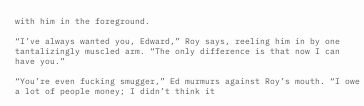with him in the foreground.

“I’ve always wanted you, Edward,” Roy says, reeling him in by one tantalizingly muscled arm. “The only difference is that now I can have you.”

“You’re even fucking smugger,” Ed murmurs against Roy’s mouth. “I owe a lot of people money; I didn’t think it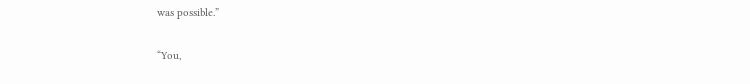was possible.”

“You,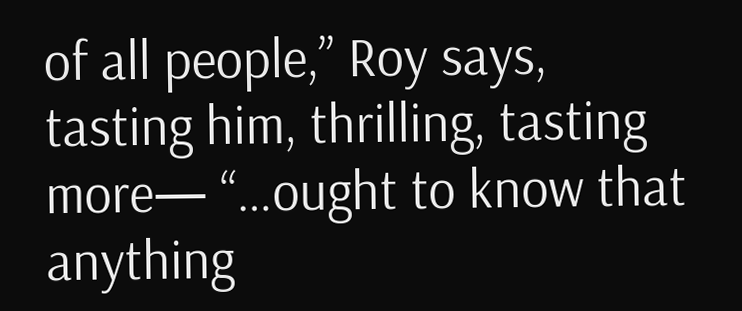of all people,” Roy says, tasting him, thrilling, tasting more— “…ought to know that anything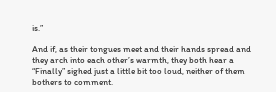is.”

And if, as their tongues meet and their hands spread and they arch into each other’s warmth, they both hear a “Finally” sighed just a little bit too loud, neither of them bothers to comment.